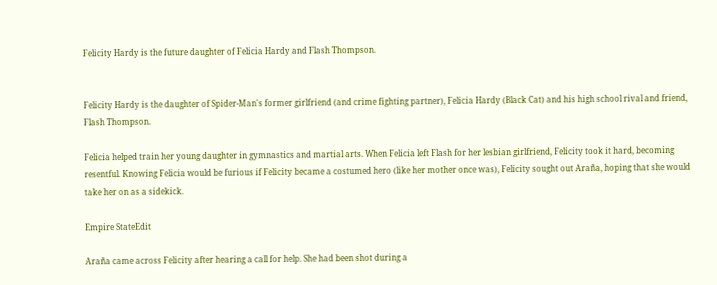Felicity Hardy is the future daughter of Felicia Hardy and Flash Thompson.


Felicity Hardy is the daughter of Spider-Man's former girlfriend (and crime fighting partner), Felicia Hardy (Black Cat) and his high school rival and friend, Flash Thompson.

Felicia helped train her young daughter in gymnastics and martial arts. When Felicia left Flash for her lesbian girlfriend, Felicity took it hard, becoming resentful. Knowing Felicia would be furious if Felicity became a costumed hero (like her mother once was), Felicity sought out Araña, hoping that she would take her on as a sidekick.

Empire StateEdit

Araña came across Felicity after hearing a call for help. She had been shot during a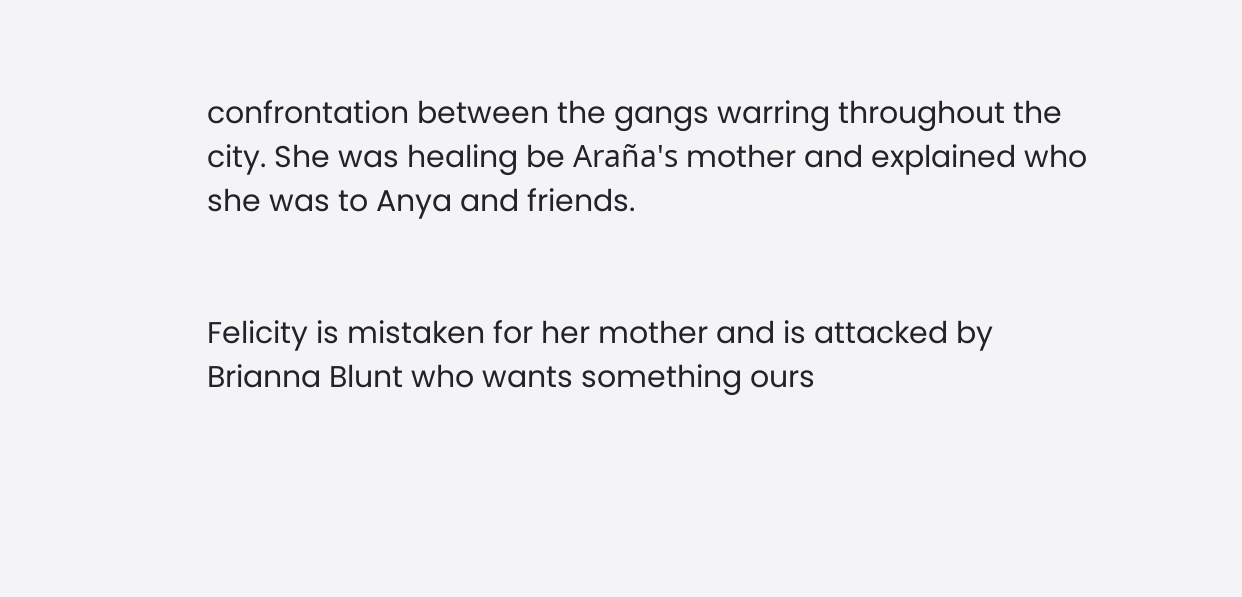confrontation between the gangs warring throughout the city. She was healing be Araña's mother and explained who she was to Anya and friends.


Felicity is mistaken for her mother and is attacked by Brianna Blunt who wants something ours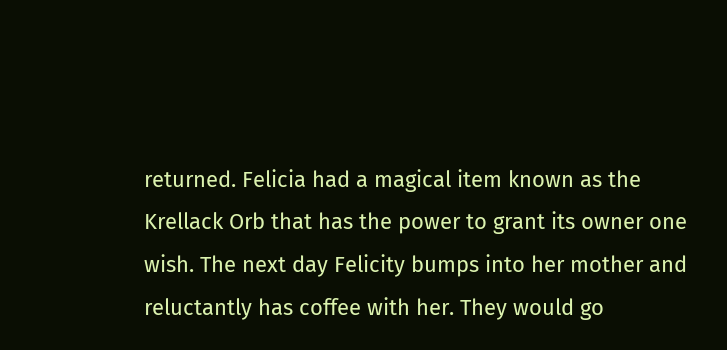returned. Felicia had a magical item known as the Krellack Orb that has the power to grant its owner one wish. The next day Felicity bumps into her mother and reluctantly has coffee with her. They would go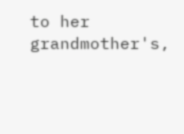to her grandmother's,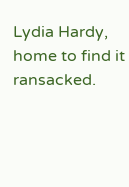Lydia Hardy, home to find it ransacked.